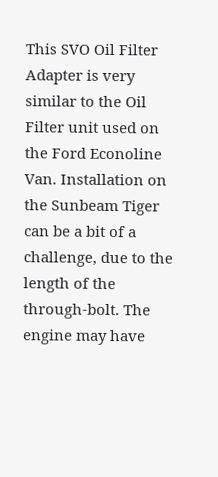This SVO Oil Filter Adapter is very similar to the Oil Filter unit used on the Ford Econoline Van. Installation on the Sunbeam Tiger can be a bit of a challenge, due to the length of the through-bolt. The engine may have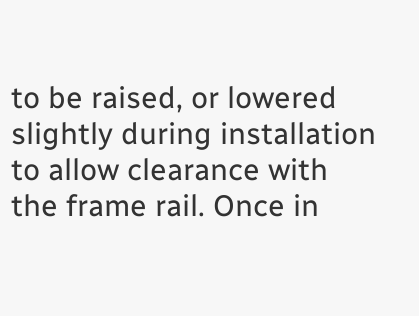to be raised, or lowered slightly during installation to allow clearance with the frame rail. Once in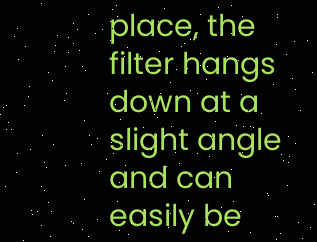place, the filter hangs down at a slight angle and can easily be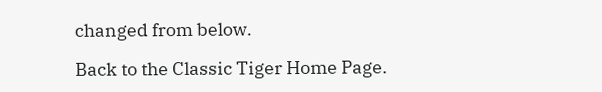changed from below.

Back to the Classic Tiger Home Page.